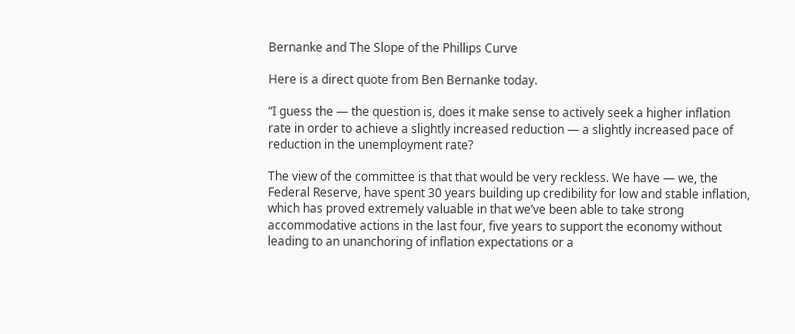Bernanke and The Slope of the Phillips Curve

Here is a direct quote from Ben Bernanke today.

“I guess the — the question is, does it make sense to actively seek a higher inflation rate in order to achieve a slightly increased reduction — a slightly increased pace of reduction in the unemployment rate?

The view of the committee is that that would be very reckless. We have — we, the Federal Reserve, have spent 30 years building up credibility for low and stable inflation, which has proved extremely valuable in that we’ve been able to take strong accommodative actions in the last four, five years to support the economy without leading to an unanchoring of inflation expectations or a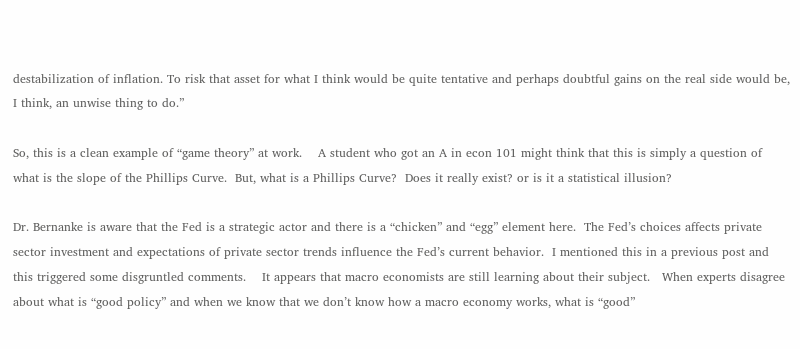destabilization of inflation. To risk that asset for what I think would be quite tentative and perhaps doubtful gains on the real side would be, I think, an unwise thing to do.”

So, this is a clean example of “game theory” at work.    A student who got an A in econ 101 might think that this is simply a question of what is the slope of the Phillips Curve.  But, what is a Phillips Curve?  Does it really exist? or is it a statistical illusion?

Dr. Bernanke is aware that the Fed is a strategic actor and there is a “chicken” and “egg” element here.  The Fed’s choices affects private sector investment and expectations of private sector trends influence the Fed’s current behavior.  I mentioned this in a previous post and this triggered some disgruntled comments.    It appears that macro economists are still learning about their subject.   When experts disagree about what is “good policy” and when we know that we don’t know how a macro economy works, what is “good”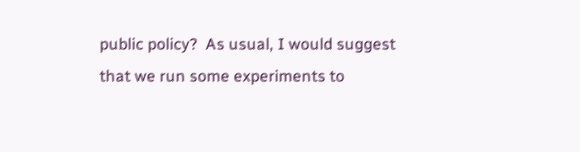public policy?  As usual, I would suggest that we run some experiments to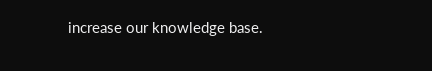increase our knowledge base.